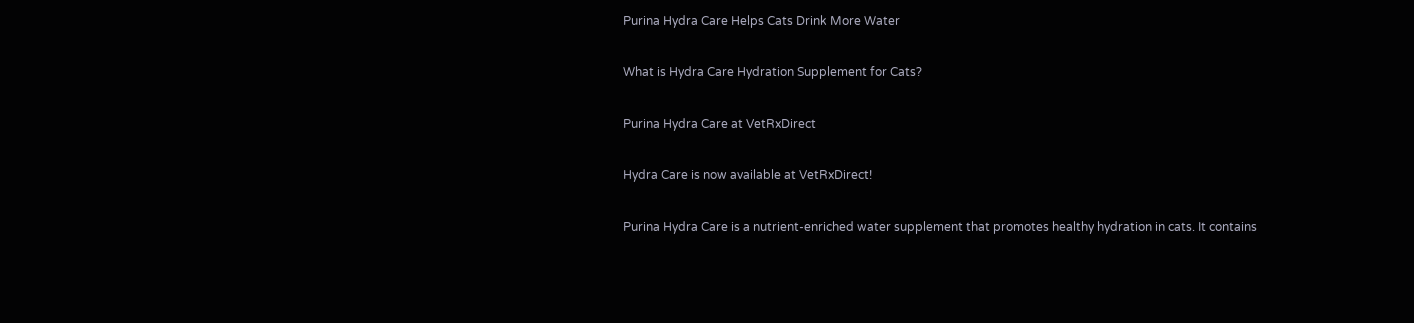Purina Hydra Care Helps Cats Drink More Water

What is Hydra Care Hydration Supplement for Cats?

Purina Hydra Care at VetRxDirect

Hydra Care is now available at VetRxDirect!

Purina Hydra Care is a nutrient-enriched water supplement that promotes healthy hydration in cats. It contains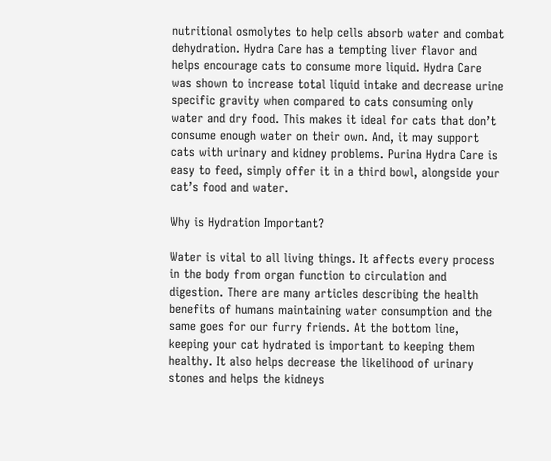nutritional osmolytes to help cells absorb water and combat dehydration. Hydra Care has a tempting liver flavor and helps encourage cats to consume more liquid. Hydra Care was shown to increase total liquid intake and decrease urine specific gravity when compared to cats consuming only water and dry food. This makes it ideal for cats that don’t consume enough water on their own. And, it may support cats with urinary and kidney problems. Purina Hydra Care is easy to feed, simply offer it in a third bowl, alongside your cat’s food and water.

Why is Hydration Important?

Water is vital to all living things. It affects every process in the body from organ function to circulation and digestion. There are many articles describing the health benefits of humans maintaining water consumption and the same goes for our furry friends. At the bottom line, keeping your cat hydrated is important to keeping them healthy. It also helps decrease the likelihood of urinary stones and helps the kidneys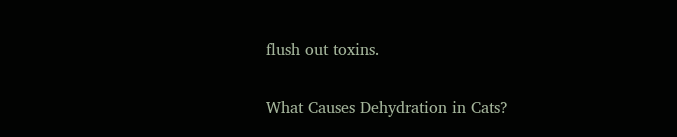flush out toxins.

What Causes Dehydration in Cats?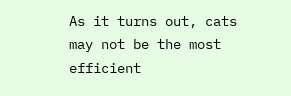As it turns out, cats may not be the most efficient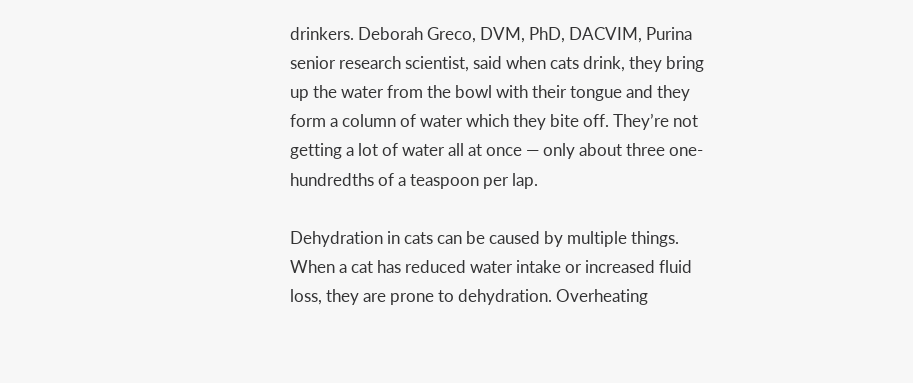drinkers. Deborah Greco, DVM, PhD, DACVIM, Purina senior research scientist, said when cats drink, they bring up the water from the bowl with their tongue and they form a column of water which they bite off. They’re not getting a lot of water all at once — only about three one-hundredths of a teaspoon per lap.

Dehydration in cats can be caused by multiple things. When a cat has reduced water intake or increased fluid loss, they are prone to dehydration. Overheating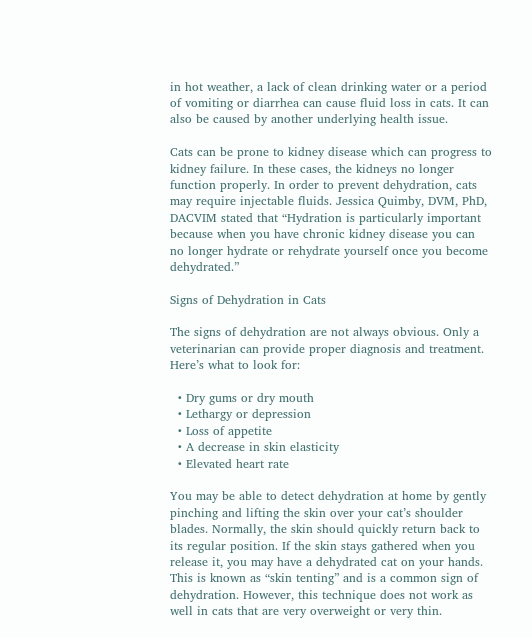in hot weather, a lack of clean drinking water or a period of vomiting or diarrhea can cause fluid loss in cats. It can also be caused by another underlying health issue.

Cats can be prone to kidney disease which can progress to kidney failure. In these cases, the kidneys no longer function properly. In order to prevent dehydration, cats may require injectable fluids. Jessica Quimby, DVM, PhD, DACVIM stated that “Hydration is particularly important because when you have chronic kidney disease you can no longer hydrate or rehydrate yourself once you become dehydrated.”

Signs of Dehydration in Cats

The signs of dehydration are not always obvious. Only a veterinarian can provide proper diagnosis and treatment. Here’s what to look for:

  • Dry gums or dry mouth
  • Lethargy or depression
  • Loss of appetite
  • A decrease in skin elasticity
  • Elevated heart rate

You may be able to detect dehydration at home by gently pinching and lifting the skin over your cat’s shoulder blades. Normally, the skin should quickly return back to its regular position. If the skin stays gathered when you release it, you may have a dehydrated cat on your hands. This is known as “skin tenting” and is a common sign of dehydration. However, this technique does not work as well in cats that are very overweight or very thin.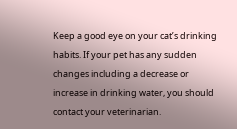Keep a good eye on your cat’s drinking habits. If your pet has any sudden changes including a decrease or increase in drinking water, you should contact your veterinarian.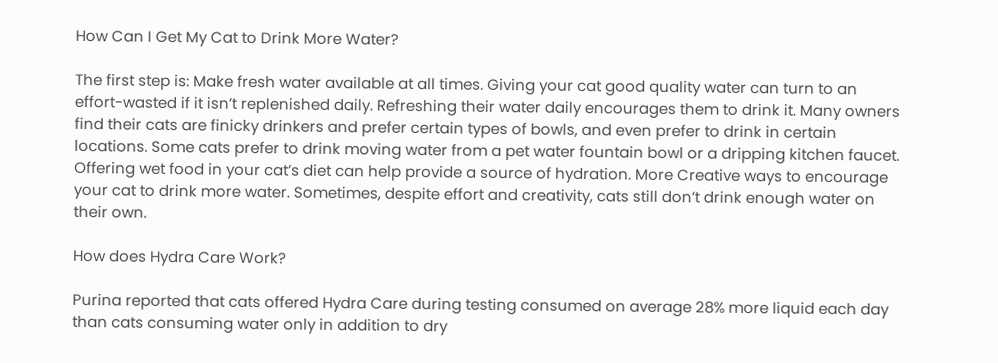How Can I Get My Cat to Drink More Water?

The first step is: Make fresh water available at all times. Giving your cat good quality water can turn to an effort-wasted if it isn’t replenished daily. Refreshing their water daily encourages them to drink it. Many owners find their cats are finicky drinkers and prefer certain types of bowls, and even prefer to drink in certain locations. Some cats prefer to drink moving water from a pet water fountain bowl or a dripping kitchen faucet. Offering wet food in your cat’s diet can help provide a source of hydration. More Creative ways to encourage your cat to drink more water. Sometimes, despite effort and creativity, cats still don’t drink enough water on their own.

How does Hydra Care Work?

Purina reported that cats offered Hydra Care during testing consumed on average 28% more liquid each day than cats consuming water only in addition to dry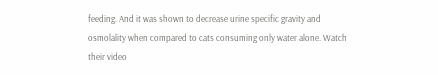feeding. And it was shown to decrease urine specific gravity and osmolality when compared to cats consuming only water alone. Watch their video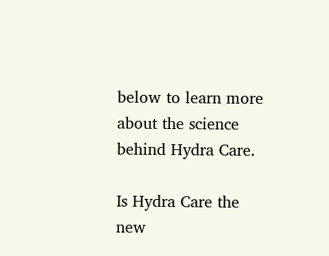below to learn more about the science behind Hydra Care.

Is Hydra Care the new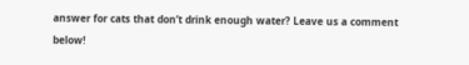answer for cats that don’t drink enough water? Leave us a comment below!